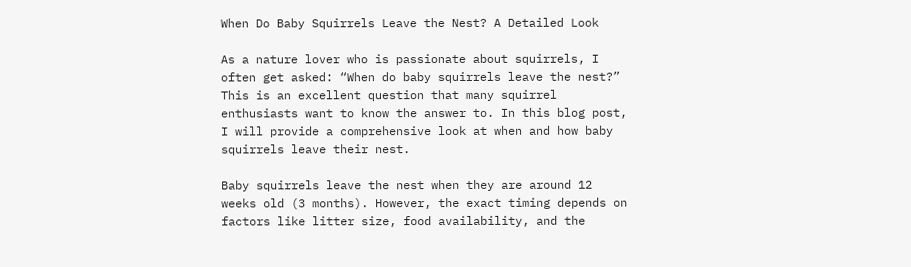When Do Baby Squirrels Leave the Nest? A Detailed Look

As a nature lover who is passionate about squirrels, I often get asked: “When do baby squirrels leave the nest?” This is an excellent question that many squirrel enthusiasts want to know the answer to. In this blog post, I will provide a comprehensive look at when and how baby squirrels leave their nest.

Baby squirrels leave the nest when they are around 12 weeks old (3 months). However, the exact timing depends on factors like litter size, food availability, and the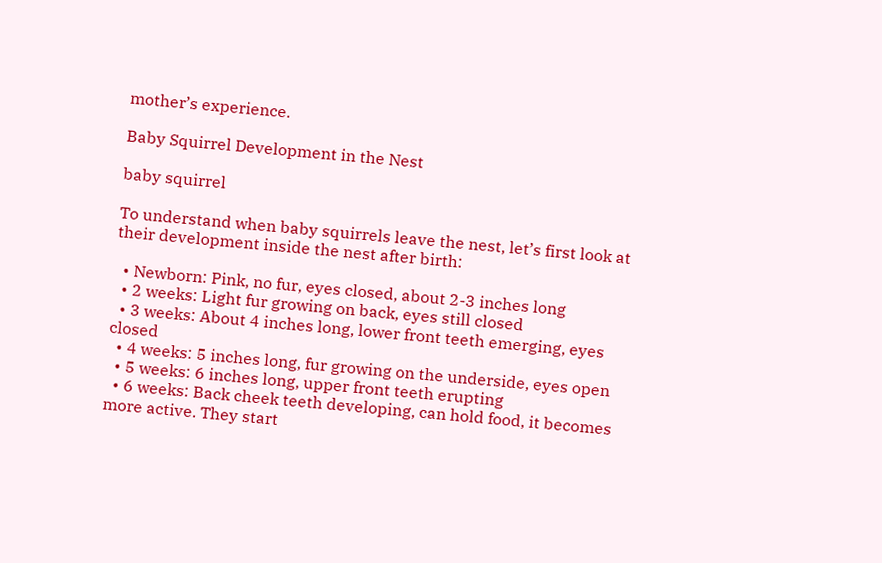mother’s experience.

Baby Squirrel Development in the Nest

baby squirrel

To understand when baby squirrels leave the nest, let’s first look at their development inside the nest after birth:

  • Newborn: Pink, no fur, eyes closed, about 2-3 inches long
  • 2 weeks: Light fur growing on back, eyes still closed
  • 3 weeks: About 4 inches long, lower front teeth emerging, eyes closed
  • 4 weeks: 5 inches long, fur growing on the underside, eyes open
  • 5 weeks: 6 inches long, upper front teeth erupting
  • 6 weeks: Back cheek teeth developing, can hold food, it becomes more active. They start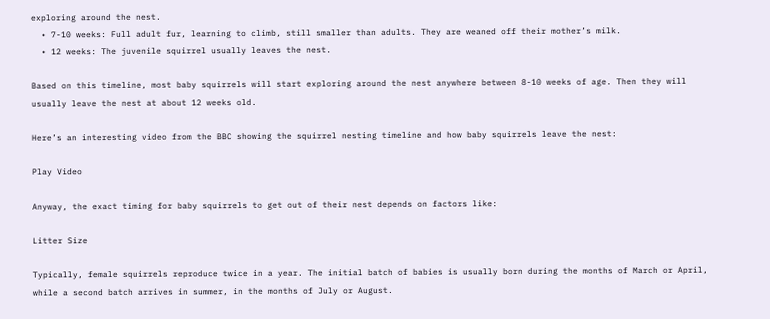exploring around the nest.
  • 7-10 weeks: Full adult fur, learning to climb, still smaller than adults. They are weaned off their mother’s milk.
  • 12 weeks: The juvenile squirrel usually leaves the nest.

Based on this timeline, most baby squirrels will start exploring around the nest anywhere between 8-10 weeks of age. Then they will usually leave the nest at about 12 weeks old.

Here’s an interesting video from the BBC showing the squirrel nesting timeline and how baby squirrels leave the nest:

Play Video

Anyway, the exact timing for baby squirrels to get out of their nest depends on factors like:

Litter Size

Typically, female squirrels reproduce twice in a year. The initial batch of babies is usually born during the months of March or April, while a second batch arrives in summer, in the months of July or August.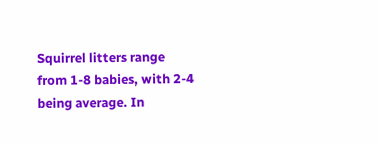Squirrel litters range from 1-8 babies, with 2-4 being average. In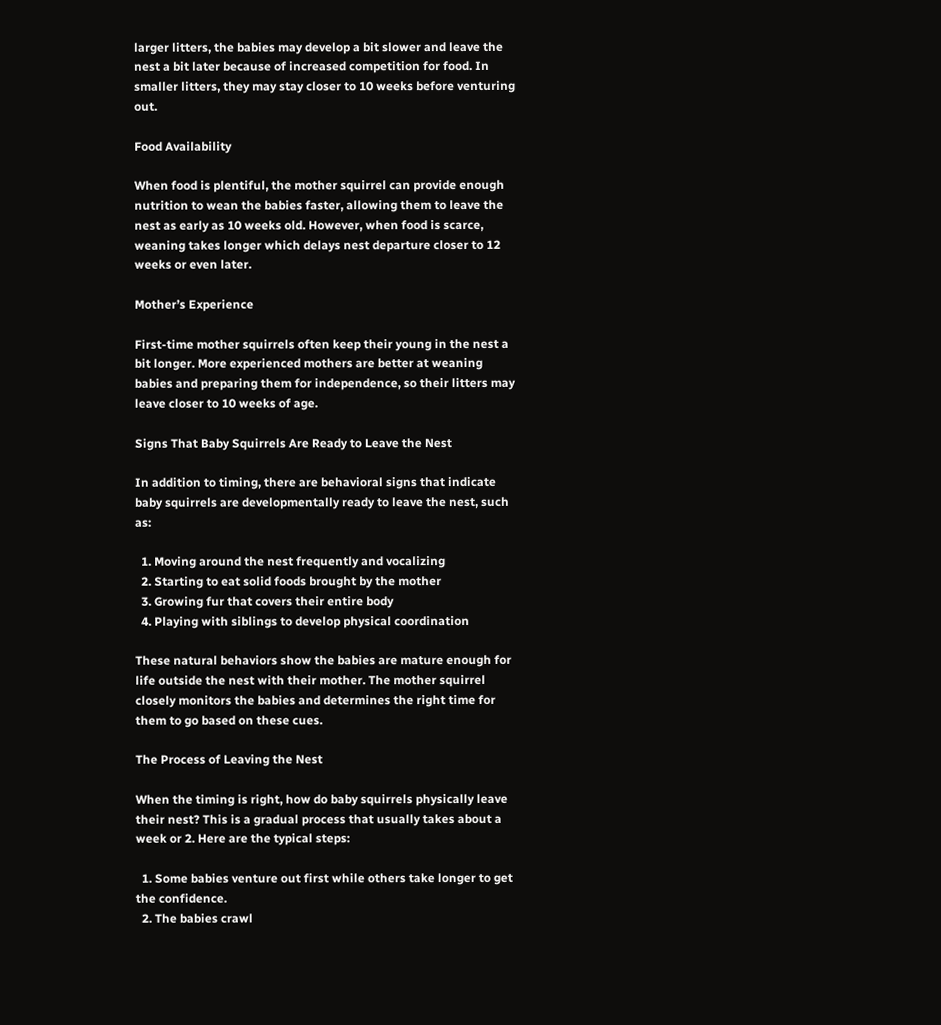larger litters, the babies may develop a bit slower and leave the nest a bit later because of increased competition for food. In smaller litters, they may stay closer to 10 weeks before venturing out.

Food Availability

When food is plentiful, the mother squirrel can provide enough nutrition to wean the babies faster, allowing them to leave the nest as early as 10 weeks old. However, when food is scarce, weaning takes longer which delays nest departure closer to 12 weeks or even later.

Mother’s Experience

First-time mother squirrels often keep their young in the nest a bit longer. More experienced mothers are better at weaning babies and preparing them for independence, so their litters may leave closer to 10 weeks of age.

Signs That Baby Squirrels Are Ready to Leave the Nest

In addition to timing, there are behavioral signs that indicate baby squirrels are developmentally ready to leave the nest, such as:

  1. Moving around the nest frequently and vocalizing
  2. Starting to eat solid foods brought by the mother
  3. Growing fur that covers their entire body
  4. Playing with siblings to develop physical coordination

These natural behaviors show the babies are mature enough for life outside the nest with their mother. The mother squirrel closely monitors the babies and determines the right time for them to go based on these cues.

The Process of Leaving the Nest

When the timing is right, how do baby squirrels physically leave their nest? This is a gradual process that usually takes about a week or 2. Here are the typical steps:

  1. Some babies venture out first while others take longer to get the confidence.
  2. The babies crawl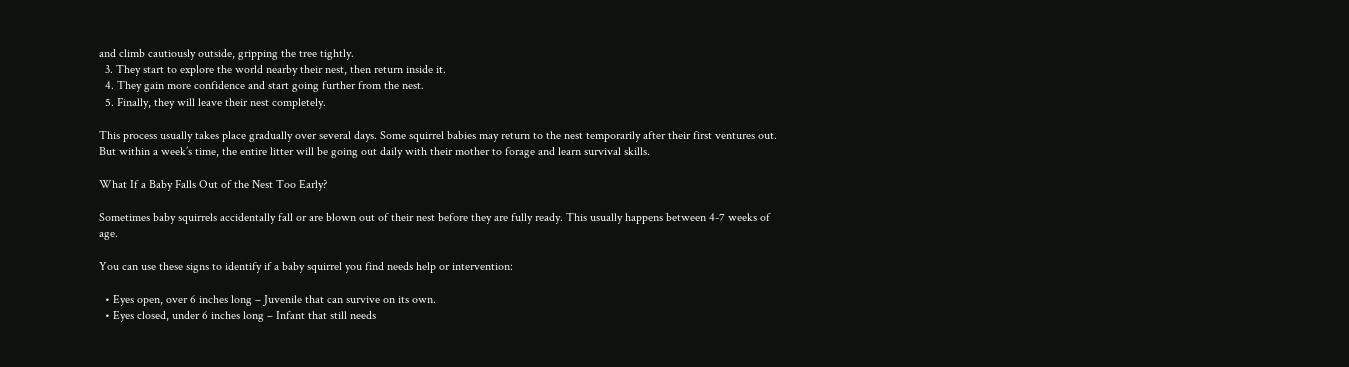and climb cautiously outside, gripping the tree tightly.
  3. They start to explore the world nearby their nest, then return inside it.
  4. They gain more confidence and start going further from the nest.
  5. Finally, they will leave their nest completely.

This process usually takes place gradually over several days. Some squirrel babies may return to the nest temporarily after their first ventures out. But within a week’s time, the entire litter will be going out daily with their mother to forage and learn survival skills.

What If a Baby Falls Out of the Nest Too Early?

Sometimes baby squirrels accidentally fall or are blown out of their nest before they are fully ready. This usually happens between 4-7 weeks of age.

You can use these signs to identify if a baby squirrel you find needs help or intervention:

  • Eyes open, over 6 inches long – Juvenile that can survive on its own.
  • Eyes closed, under 6 inches long – Infant that still needs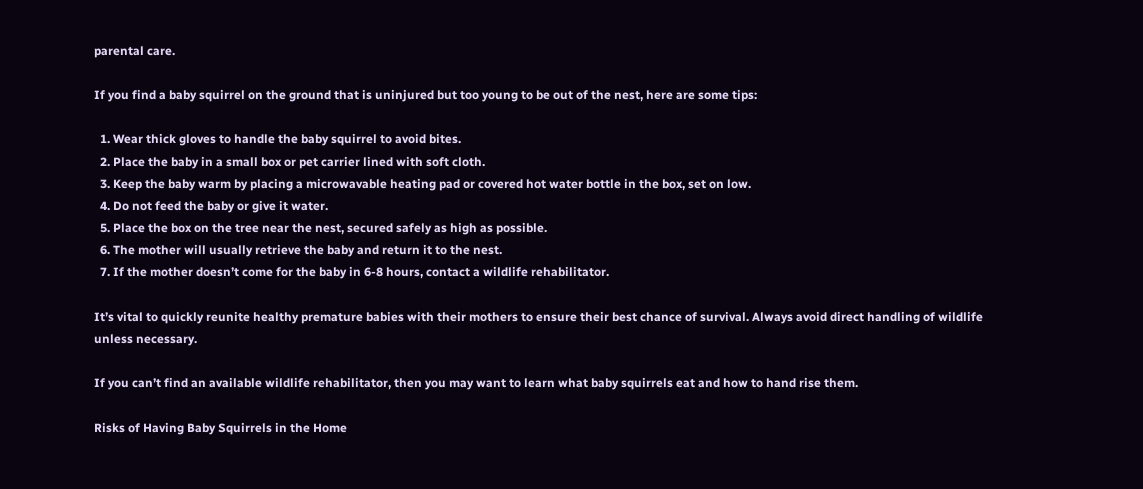parental care.

If you find a baby squirrel on the ground that is uninjured but too young to be out of the nest, here are some tips:

  1. Wear thick gloves to handle the baby squirrel to avoid bites.
  2. Place the baby in a small box or pet carrier lined with soft cloth.
  3. Keep the baby warm by placing a microwavable heating pad or covered hot water bottle in the box, set on low.
  4. Do not feed the baby or give it water.
  5. Place the box on the tree near the nest, secured safely as high as possible.
  6. The mother will usually retrieve the baby and return it to the nest.
  7. If the mother doesn’t come for the baby in 6-8 hours, contact a wildlife rehabilitator.

It’s vital to quickly reunite healthy premature babies with their mothers to ensure their best chance of survival. Always avoid direct handling of wildlife unless necessary.

If you can’t find an available wildlife rehabilitator, then you may want to learn what baby squirrels eat and how to hand rise them.

Risks of Having Baby Squirrels in the Home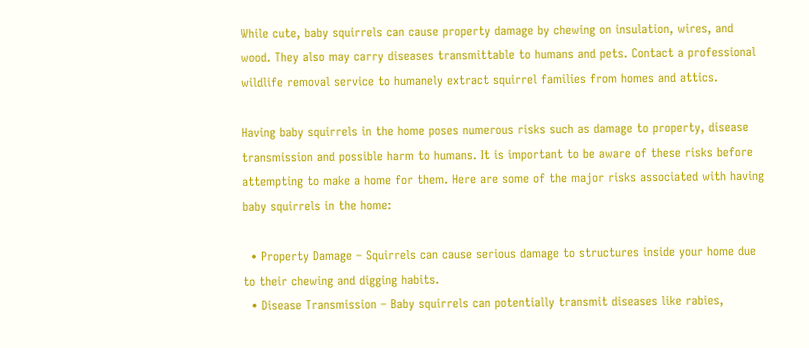While cute, baby squirrels can cause property damage by chewing on insulation, wires, and wood. They also may carry diseases transmittable to humans and pets. Contact a professional wildlife removal service to humanely extract squirrel families from homes and attics.

Having baby squirrels in the home poses numerous risks such as damage to property, disease transmission and possible harm to humans. It is important to be aware of these risks before attempting to make a home for them. Here are some of the major risks associated with having baby squirrels in the home:

  • Property Damage – Squirrels can cause serious damage to structures inside your home due to their chewing and digging habits.
  • Disease Transmission – Baby squirrels can potentially transmit diseases like rabies,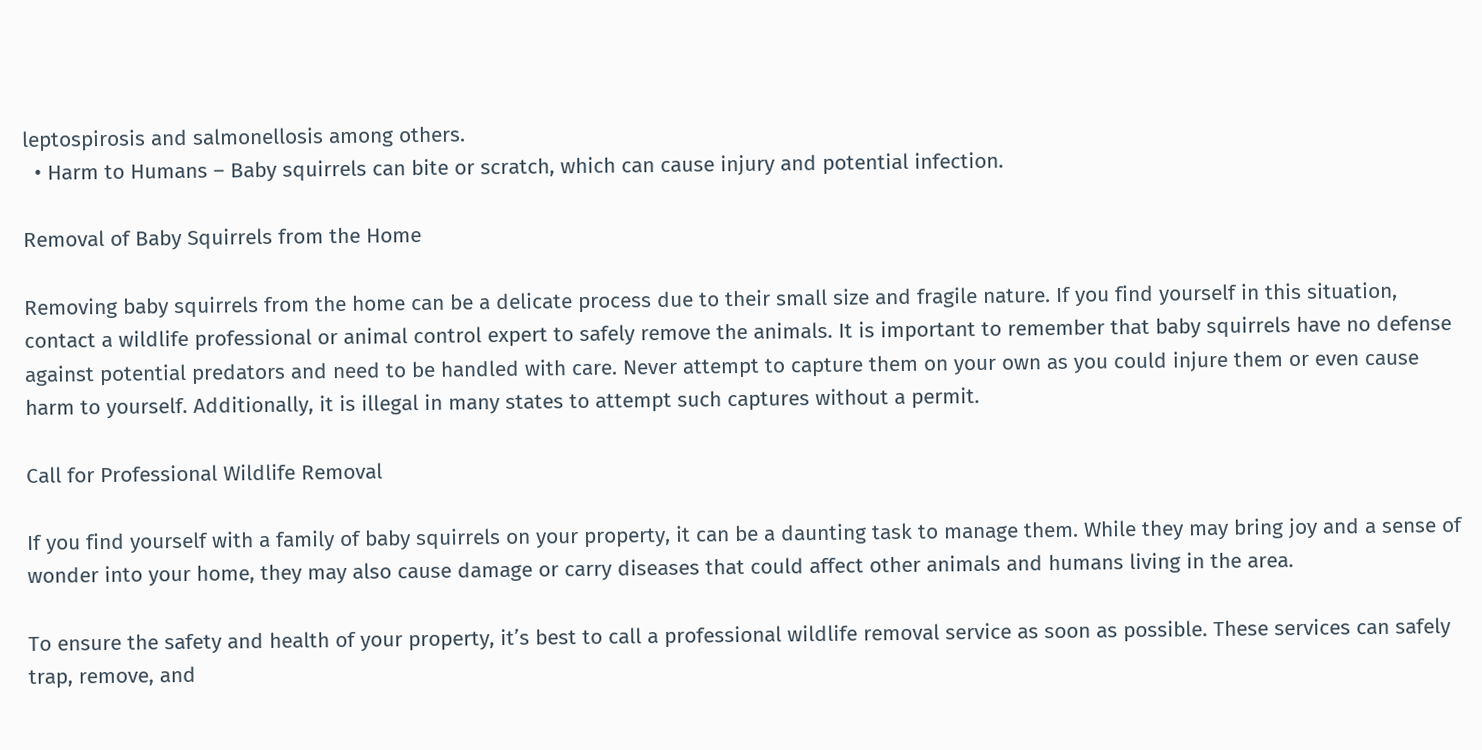leptospirosis and salmonellosis among others.
  • Harm to Humans – Baby squirrels can bite or scratch, which can cause injury and potential infection.

Removal of Baby Squirrels from the Home

Removing baby squirrels from the home can be a delicate process due to their small size and fragile nature. If you find yourself in this situation, contact a wildlife professional or animal control expert to safely remove the animals. It is important to remember that baby squirrels have no defense against potential predators and need to be handled with care. Never attempt to capture them on your own as you could injure them or even cause harm to yourself. Additionally, it is illegal in many states to attempt such captures without a permit.

Call for Professional Wildlife Removal

If you find yourself with a family of baby squirrels on your property, it can be a daunting task to manage them. While they may bring joy and a sense of wonder into your home, they may also cause damage or carry diseases that could affect other animals and humans living in the area.

To ensure the safety and health of your property, it’s best to call a professional wildlife removal service as soon as possible. These services can safely trap, remove, and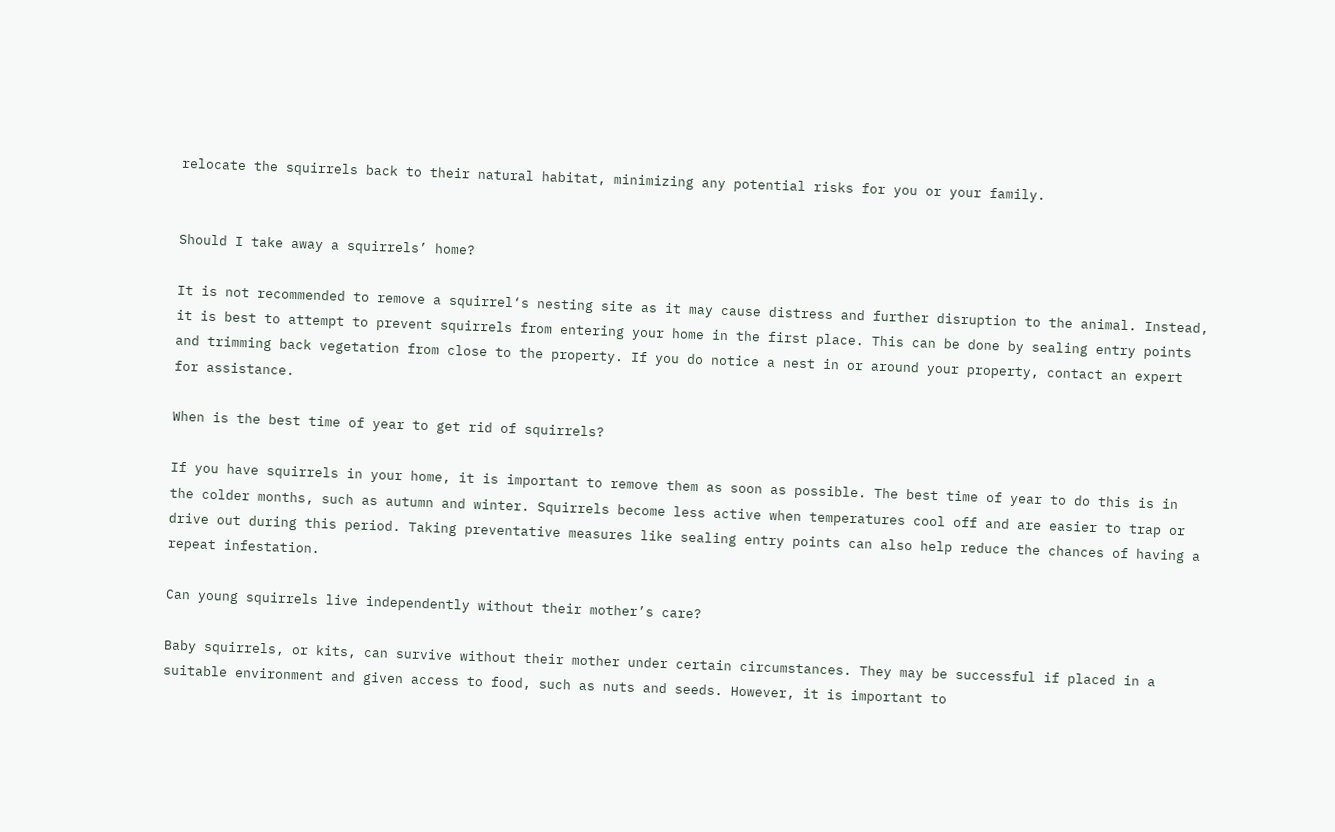relocate the squirrels back to their natural habitat, minimizing any potential risks for you or your family.


Should I take away a squirrels’ home?

It is not recommended to remove a squirrel‘s nesting site as it may cause distress and further disruption to the animal. Instead, it is best to attempt to prevent squirrels from entering your home in the first place. This can be done by sealing entry points and trimming back vegetation from close to the property. If you do notice a nest in or around your property, contact an expert for assistance.

When is the best time of year to get rid of squirrels?

If you have squirrels in your home, it is important to remove them as soon as possible. The best time of year to do this is in the colder months, such as autumn and winter. Squirrels become less active when temperatures cool off and are easier to trap or drive out during this period. Taking preventative measures like sealing entry points can also help reduce the chances of having a repeat infestation.

Can young squirrels live independently without their mother’s care?

Baby squirrels, or kits, can survive without their mother under certain circumstances. They may be successful if placed in a suitable environment and given access to food, such as nuts and seeds. However, it is important to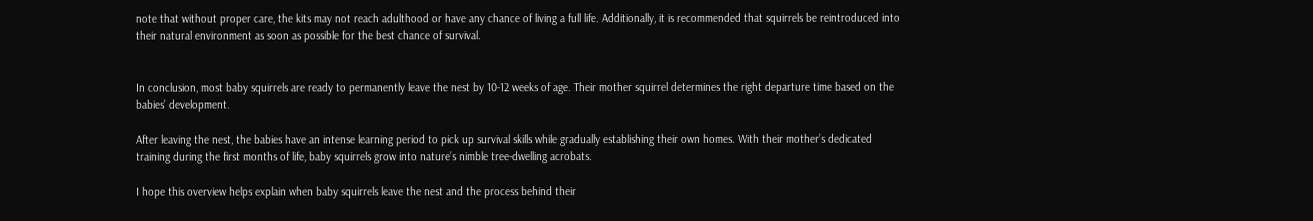note that without proper care, the kits may not reach adulthood or have any chance of living a full life. Additionally, it is recommended that squirrels be reintroduced into their natural environment as soon as possible for the best chance of survival.


In conclusion, most baby squirrels are ready to permanently leave the nest by 10-12 weeks of age. Their mother squirrel determines the right departure time based on the babies’ development.

After leaving the nest, the babies have an intense learning period to pick up survival skills while gradually establishing their own homes. With their mother’s dedicated training during the first months of life, baby squirrels grow into nature’s nimble tree-dwelling acrobats.

I hope this overview helps explain when baby squirrels leave the nest and the process behind their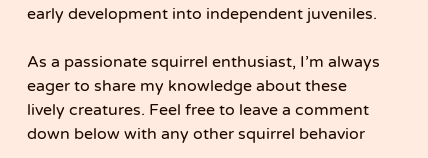early development into independent juveniles.

As a passionate squirrel enthusiast, I’m always eager to share my knowledge about these lively creatures. Feel free to leave a comment down below with any other squirrel behavior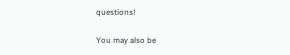questions!

You may also be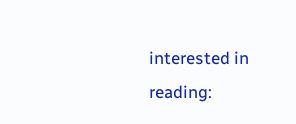interested in reading: